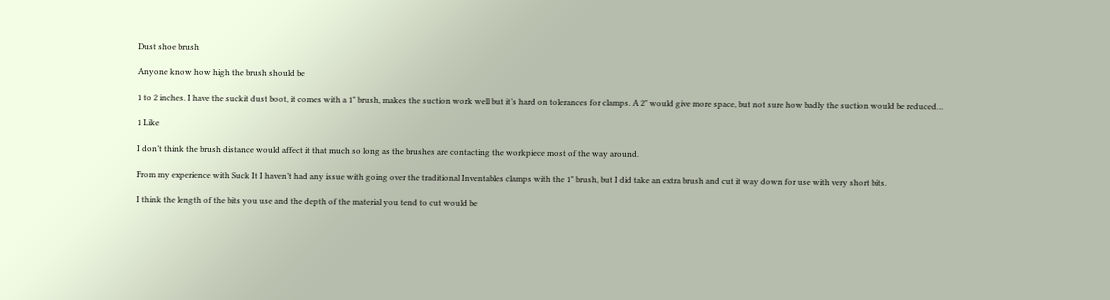Dust shoe brush

Anyone know how high the brush should be

1 to 2 inches. I have the suckit dust boot, it comes with a 1" brush, makes the suction work well but it’s hard on tolerances for clamps. A 2" would give more space, but not sure how badly the suction would be reduced…

1 Like

I don’t think the brush distance would affect it that much so long as the brushes are contacting the workpiece most of the way around.

From my experience with Suck It I haven’t had any issue with going over the traditional Inventables clamps with the 1" brush, but I did take an extra brush and cut it way down for use with very short bits.

I think the length of the bits you use and the depth of the material you tend to cut would be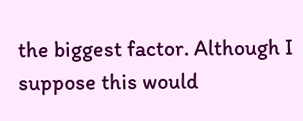the biggest factor. Although I suppose this would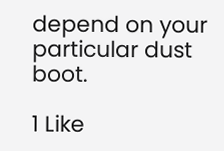depend on your particular dust boot.

1 Like